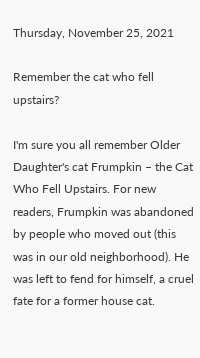Thursday, November 25, 2021

Remember the cat who fell upstairs?

I'm sure you all remember Older Daughter's cat Frumpkin – the Cat Who Fell Upstairs. For new readers, Frumpkin was abandoned by people who moved out (this was in our old neighborhood). He was left to fend for himself, a cruel fate for a former house cat.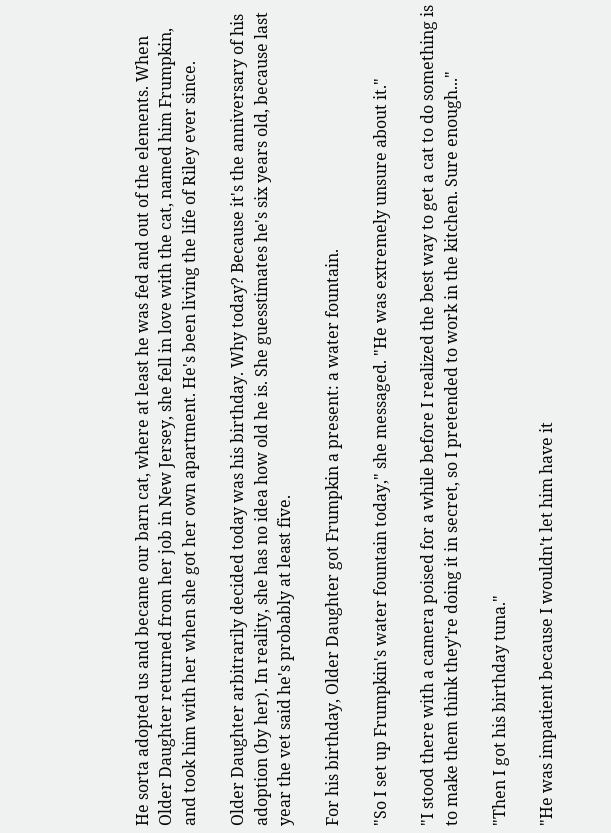He sorta adopted us and became our barn cat, where at least he was fed and out of the elements. When Older Daughter returned from her job in New Jersey, she fell in love with the cat, named him Frumpkin, and took him with her when she got her own apartment. He's been living the life of Riley ever since.

Older Daughter arbitrarily decided today was his birthday. Why today? Because it's the anniversary of his adoption (by her). In reality, she has no idea how old he is. She guesstimates he's six years old, because last year the vet said he's probably at least five.

For his birthday, Older Daughter got Frumpkin a present: a water fountain.

"So I set up Frumpkin's water fountain today," she messaged. "He was extremely unsure about it."

"I stood there with a camera poised for a while before I realized the best way to get a cat to do something is to make them think they're doing it in secret, so I pretended to work in the kitchen. Sure enough..."

"Then I got his birthday tuna."

"He was impatient because I wouldn't let him have it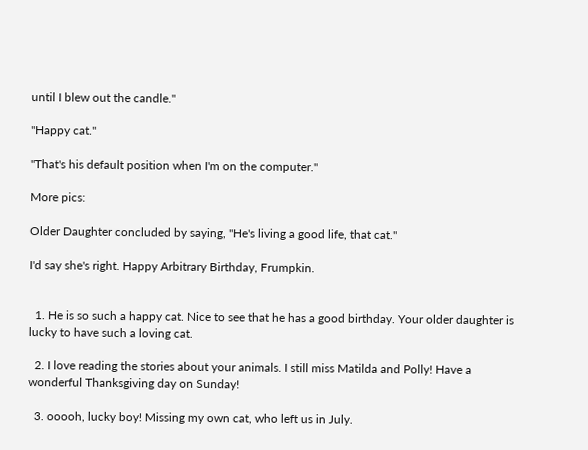until I blew out the candle."

"Happy cat."

"That's his default position when I'm on the computer."

More pics:

Older Daughter concluded by saying, "He's living a good life, that cat."

I'd say she's right. Happy Arbitrary Birthday, Frumpkin.


  1. He is so such a happy cat. Nice to see that he has a good birthday. Your older daughter is lucky to have such a loving cat.

  2. I love reading the stories about your animals. I still miss Matilda and Polly! Have a wonderful Thanksgiving day on Sunday!

  3. ooooh, lucky boy! Missing my own cat, who left us in July.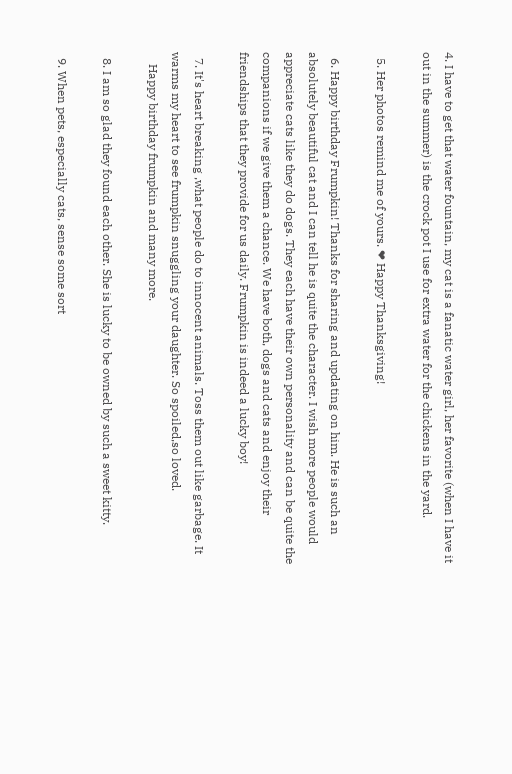4. I have to get that water fountain, my cat is a fanatic water girl, her favorite (when I have it out in the summer) is the crock pot I use for extra water for the chickens in the yard.

  5. Her photos remind me of yours. ❤ Happy Thanksgiving!

  6. Happy birthday Frumpkin! Thanks for sharing and updating on him. He is such an absolutely beautiful cat and I can tell he is quite the character. I wish more people would appreciate cats like they do dogs. They each have their own personality and can be quite the companions if we give them a chance. We have both, dogs and cats and enjoy their friendships that they provide for us daily. Frumpkin is indeed a lucky boy!

  7. It's heart breaking ,what people do to innocent animals. Toss them out like garbage. It warms my heart to see frumpkin snuggling your daughter. So spoiled,so loved.
    Happy birthday frumpkin and many more.

  8. I am so glad they found each other. She is lucky to be owned by such a sweet kitty.

  9. When pets, especially cats, sense some sort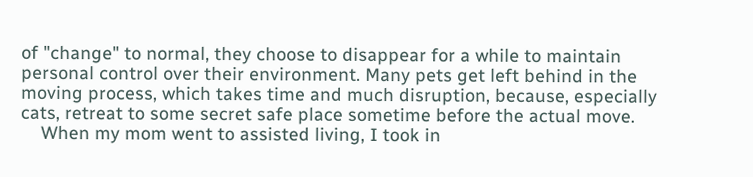of "change" to normal, they choose to disappear for a while to maintain personal control over their environment. Many pets get left behind in the moving process, which takes time and much disruption, because, especially cats, retreat to some secret safe place sometime before the actual move.
    When my mom went to assisted living, I took in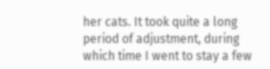her cats. It took quite a long period of adjustment, during which time I went to stay a few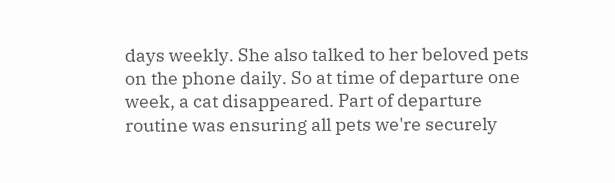days weekly. She also talked to her beloved pets on the phone daily. So at time of departure one week, a cat disappeared. Part of departure routine was ensuring all pets we're securely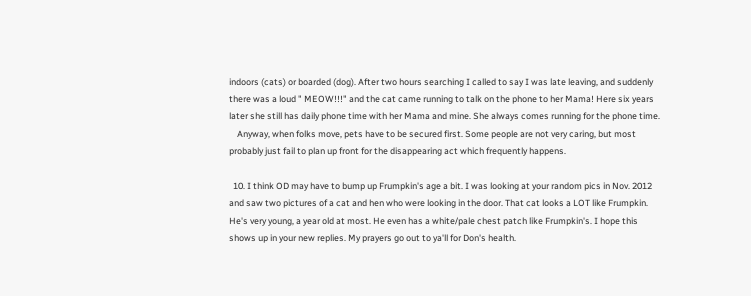indoors (cats) or boarded (dog). After two hours searching I called to say I was late leaving, and suddenly there was a loud " MEOW!!!" and the cat came running to talk on the phone to her Mama! Here six years later she still has daily phone time with her Mama and mine. She always comes running for the phone time.
    Anyway, when folks move, pets have to be secured first. Some people are not very caring, but most probably just fail to plan up front for the disappearing act which frequently happens.

  10. I think OD may have to bump up Frumpkin's age a bit. I was looking at your random pics in Nov. 2012 and saw two pictures of a cat and hen who were looking in the door. That cat looks a LOT like Frumpkin. He's very young, a year old at most. He even has a white/pale chest patch like Frumpkin's. I hope this shows up in your new replies. My prayers go out to ya'll for Don's health.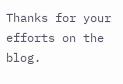Thanks for your efforts on the blog.